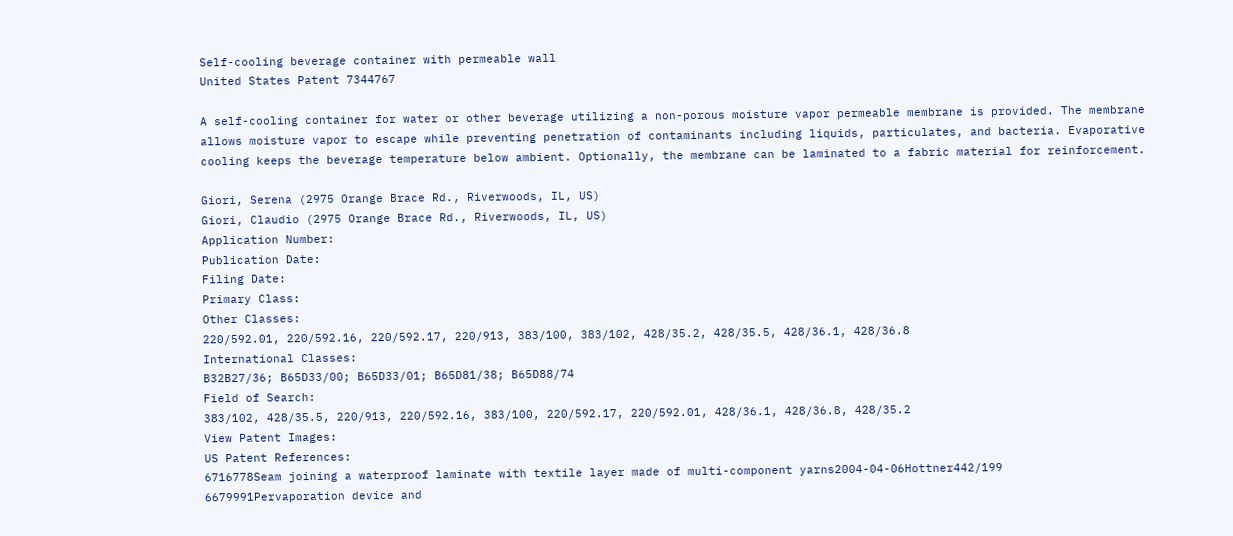Self-cooling beverage container with permeable wall
United States Patent 7344767

A self-cooling container for water or other beverage utilizing a non-porous moisture vapor permeable membrane is provided. The membrane allows moisture vapor to escape while preventing penetration of contaminants including liquids, particulates, and bacteria. Evaporative cooling keeps the beverage temperature below ambient. Optionally, the membrane can be laminated to a fabric material for reinforcement.

Giori, Serena (2975 Orange Brace Rd., Riverwoods, IL, US)
Giori, Claudio (2975 Orange Brace Rd., Riverwoods, IL, US)
Application Number:
Publication Date:
Filing Date:
Primary Class:
Other Classes:
220/592.01, 220/592.16, 220/592.17, 220/913, 383/100, 383/102, 428/35.2, 428/35.5, 428/36.1, 428/36.8
International Classes:
B32B27/36; B65D33/00; B65D33/01; B65D81/38; B65D88/74
Field of Search:
383/102, 428/35.5, 220/913, 220/592.16, 383/100, 220/592.17, 220/592.01, 428/36.1, 428/36.8, 428/35.2
View Patent Images:
US Patent References:
6716778Seam joining a waterproof laminate with textile layer made of multi-component yarns2004-04-06Hottner442/199
6679991Pervaporation device and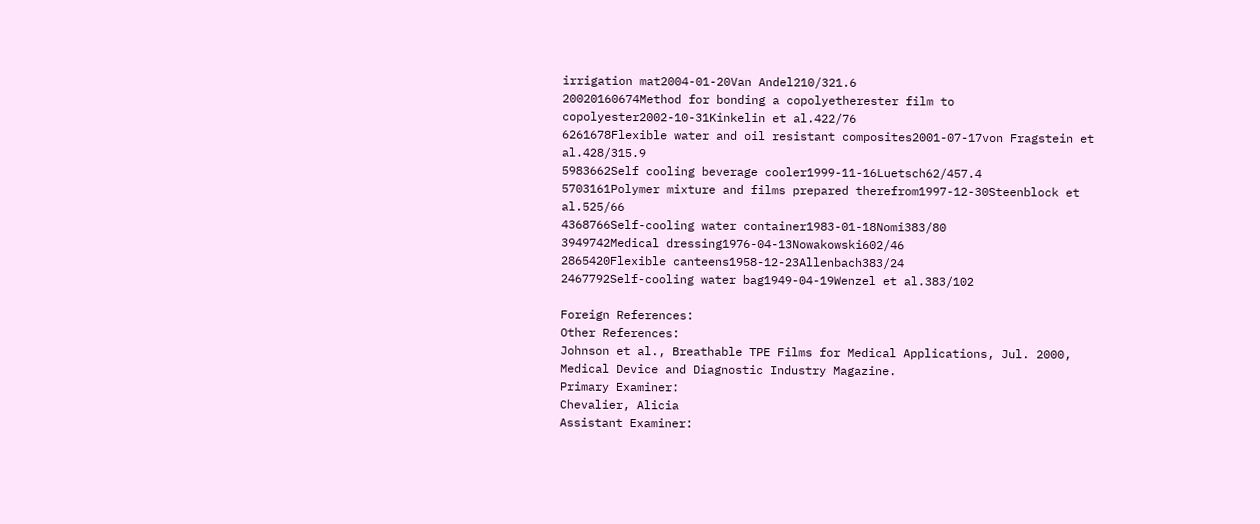irrigation mat2004-01-20Van Andel210/321.6
20020160674Method for bonding a copolyetherester film to copolyester2002-10-31Kinkelin et al.422/76
6261678Flexible water and oil resistant composites2001-07-17von Fragstein et al.428/315.9
5983662Self cooling beverage cooler1999-11-16Luetsch62/457.4
5703161Polymer mixture and films prepared therefrom1997-12-30Steenblock et al.525/66
4368766Self-cooling water container1983-01-18Nomi383/80
3949742Medical dressing1976-04-13Nowakowski602/46
2865420Flexible canteens1958-12-23Allenbach383/24
2467792Self-cooling water bag1949-04-19Wenzel et al.383/102

Foreign References:
Other References:
Johnson et al., Breathable TPE Films for Medical Applications, Jul. 2000, Medical Device and Diagnostic Industry Magazine.
Primary Examiner:
Chevalier, Alicia
Assistant Examiner: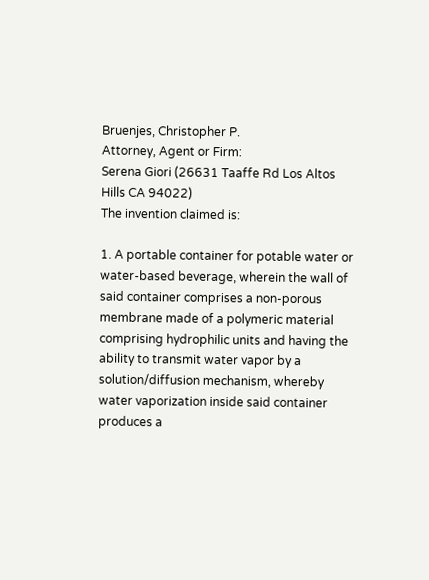Bruenjes, Christopher P.
Attorney, Agent or Firm:
Serena Giori (26631 Taaffe Rd Los Altos Hills CA 94022)
The invention claimed is:

1. A portable container for potable water or water-based beverage, wherein the wall of said container comprises a non-porous membrane made of a polymeric material comprising hydrophilic units and having the ability to transmit water vapor by a solution/diffusion mechanism, whereby water vaporization inside said container produces a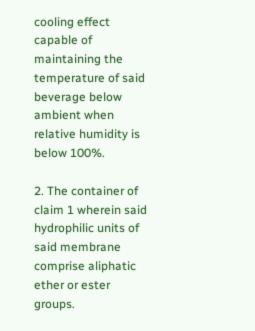cooling effect capable of maintaining the temperature of said beverage below ambient when relative humidity is below 100%.

2. The container of claim 1 wherein said hydrophilic units of said membrane comprise aliphatic ether or ester groups.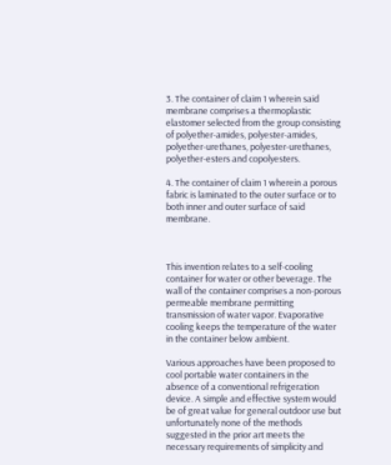3. The container of claim 1 wherein said membrane comprises a thermoplastic elastomer selected from the group consisting of polyether-amides, polyester-amides, polyether-urethanes, polyester-urethanes, polyether-esters and copolyesters.

4. The container of claim 1 wherein a porous fabric is laminated to the outer surface or to both inner and outer surface of said membrane.



This invention relates to a self-cooling container for water or other beverage. The wall of the container comprises a non-porous permeable membrane permitting transmission of water vapor. Evaporative cooling keeps the temperature of the water in the container below ambient.

Various approaches have been proposed to cool portable water containers in the absence of a conventional refrigeration device. A simple and effective system would be of great value for general outdoor use but unfortunately none of the methods suggested in the prior art meets the necessary requirements of simplicity and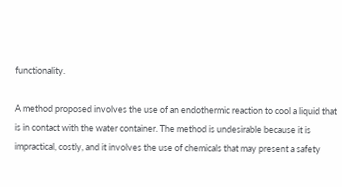functionality.

A method proposed involves the use of an endothermic reaction to cool a liquid that is in contact with the water container. The method is undesirable because it is impractical, costly, and it involves the use of chemicals that may present a safety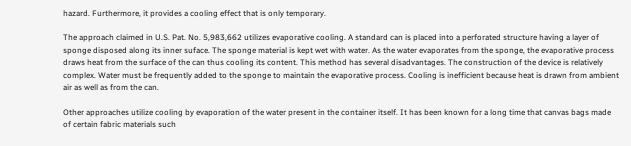hazard. Furthermore, it provides a cooling effect that is only temporary.

The approach claimed in U.S. Pat. No. 5,983,662 utilizes evaporative cooling. A standard can is placed into a perforated structure having a layer of sponge disposed along its inner suface. The sponge material is kept wet with water. As the water evaporates from the sponge, the evaporative process draws heat from the surface of the can thus cooling its content. This method has several disadvantages. The construction of the device is relatively complex. Water must be frequently added to the sponge to maintain the evaporative process. Cooling is inefficient because heat is drawn from ambient air as well as from the can.

Other approaches utilize cooling by evaporation of the water present in the container itself. It has been known for a long time that canvas bags made of certain fabric materials such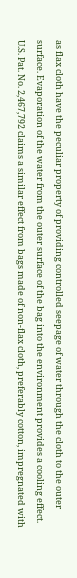as flax cloth have the peculiar property of providing controlled seepage of water through the cloth to the outer surface. Evaporation of the water from the outer surface of the bag into the environment provides a cooling effect. U.S. Pat. No. 2,467,792 claims a similar effect from bags made of non-flax cloth, preferably cotton, impregnated with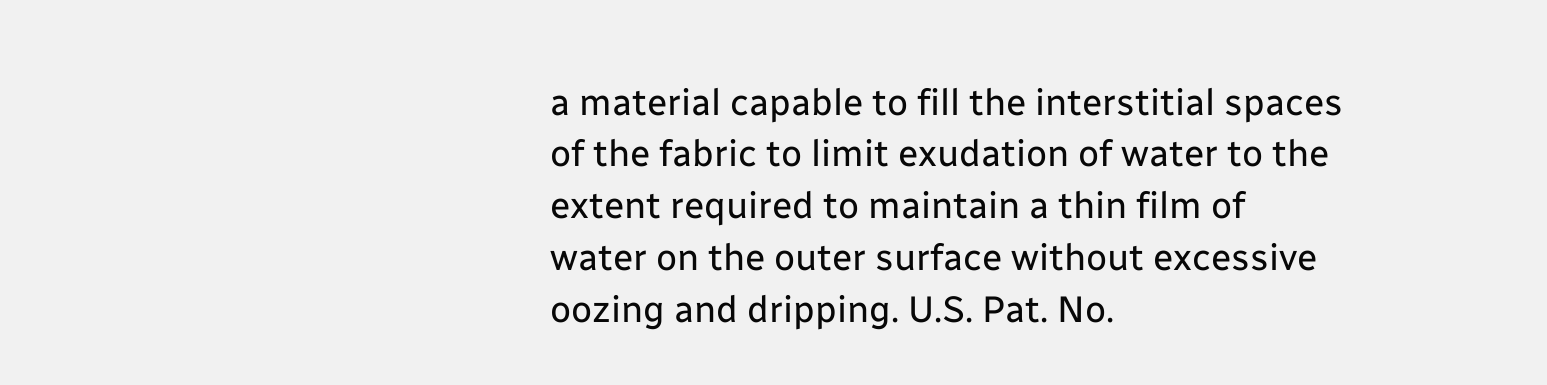a material capable to fill the interstitial spaces of the fabric to limit exudation of water to the extent required to maintain a thin film of water on the outer surface without excessive oozing and dripping. U.S. Pat. No.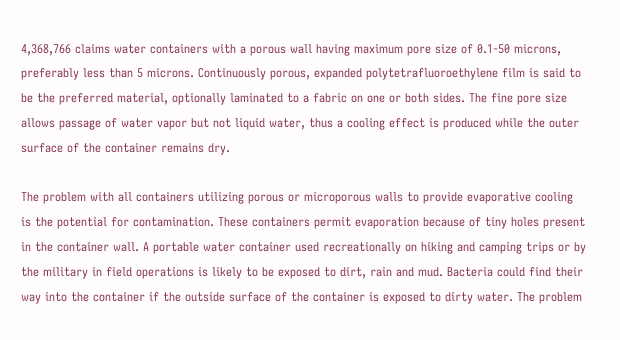4,368,766 claims water containers with a porous wall having maximum pore size of 0.1-50 microns, preferably less than 5 microns. Continuously porous, expanded polytetrafluoroethylene film is said to be the preferred material, optionally laminated to a fabric on one or both sides. The fine pore size allows passage of water vapor but not liquid water, thus a cooling effect is produced while the outer surface of the container remains dry.

The problem with all containers utilizing porous or microporous walls to provide evaporative cooling is the potential for contamination. These containers permit evaporation because of tiny holes present in the container wall. A portable water container used recreationally on hiking and camping trips or by the military in field operations is likely to be exposed to dirt, rain and mud. Bacteria could find their way into the container if the outside surface of the container is exposed to dirty water. The problem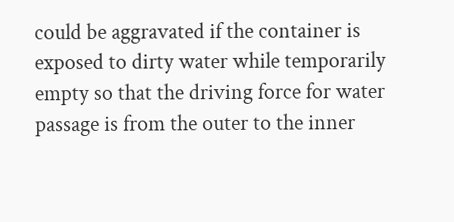could be aggravated if the container is exposed to dirty water while temporarily empty so that the driving force for water passage is from the outer to the inner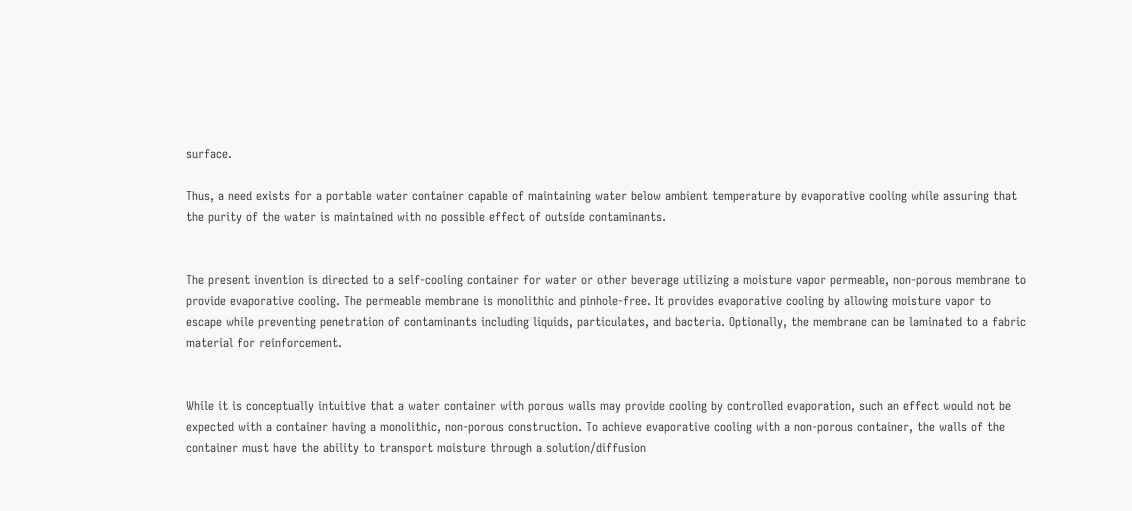surface.

Thus, a need exists for a portable water container capable of maintaining water below ambient temperature by evaporative cooling while assuring that the purity of the water is maintained with no possible effect of outside contaminants.


The present invention is directed to a self-cooling container for water or other beverage utilizing a moisture vapor permeable, non-porous membrane to provide evaporative cooling. The permeable membrane is monolithic and pinhole-free. It provides evaporative cooling by allowing moisture vapor to escape while preventing penetration of contaminants including liquids, particulates, and bacteria. Optionally, the membrane can be laminated to a fabric material for reinforcement.


While it is conceptually intuitive that a water container with porous walls may provide cooling by controlled evaporation, such an effect would not be expected with a container having a monolithic, non-porous construction. To achieve evaporative cooling with a non-porous container, the walls of the container must have the ability to transport moisture through a solution/diffusion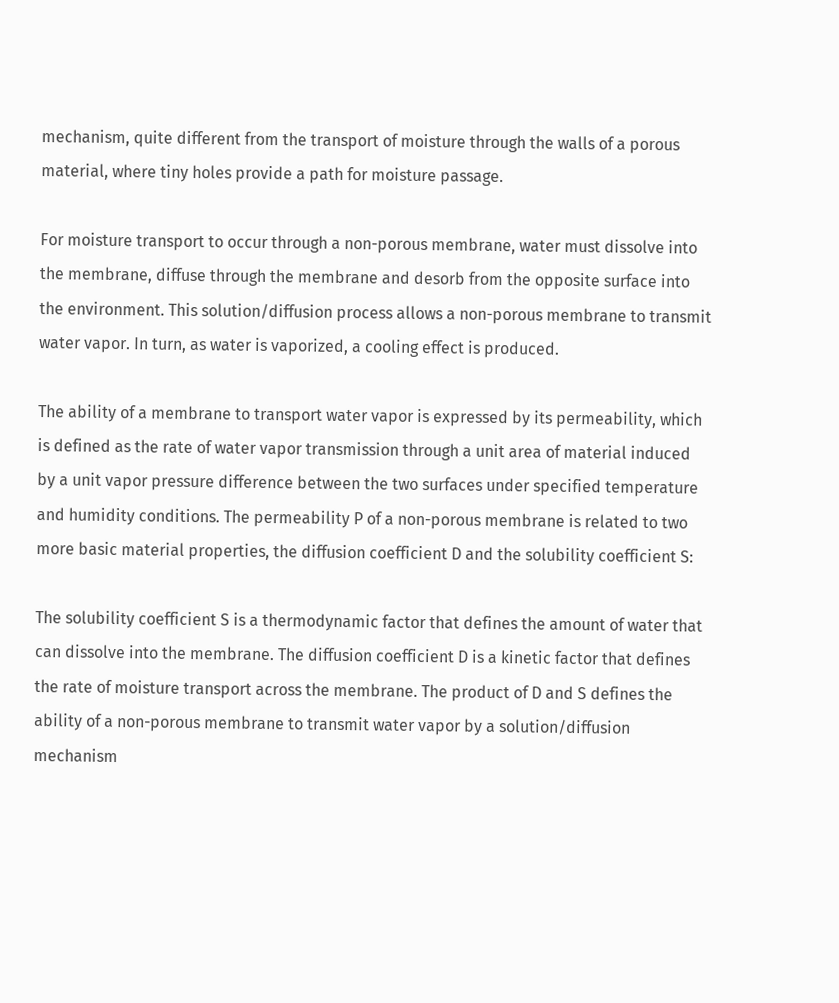mechanism, quite different from the transport of moisture through the walls of a porous material, where tiny holes provide a path for moisture passage.

For moisture transport to occur through a non-porous membrane, water must dissolve into the membrane, diffuse through the membrane and desorb from the opposite surface into the environment. This solution/diffusion process allows a non-porous membrane to transmit water vapor. In turn, as water is vaporized, a cooling effect is produced.

The ability of a membrane to transport water vapor is expressed by its permeability, which is defined as the rate of water vapor transmission through a unit area of material induced by a unit vapor pressure difference between the two surfaces under specified temperature and humidity conditions. The permeability P of a non-porous membrane is related to two more basic material properties, the diffusion coefficient D and the solubility coefficient S:

The solubility coefficient S is a thermodynamic factor that defines the amount of water that can dissolve into the membrane. The diffusion coefficient D is a kinetic factor that defines the rate of moisture transport across the membrane. The product of D and S defines the ability of a non-porous membrane to transmit water vapor by a solution/diffusion mechanism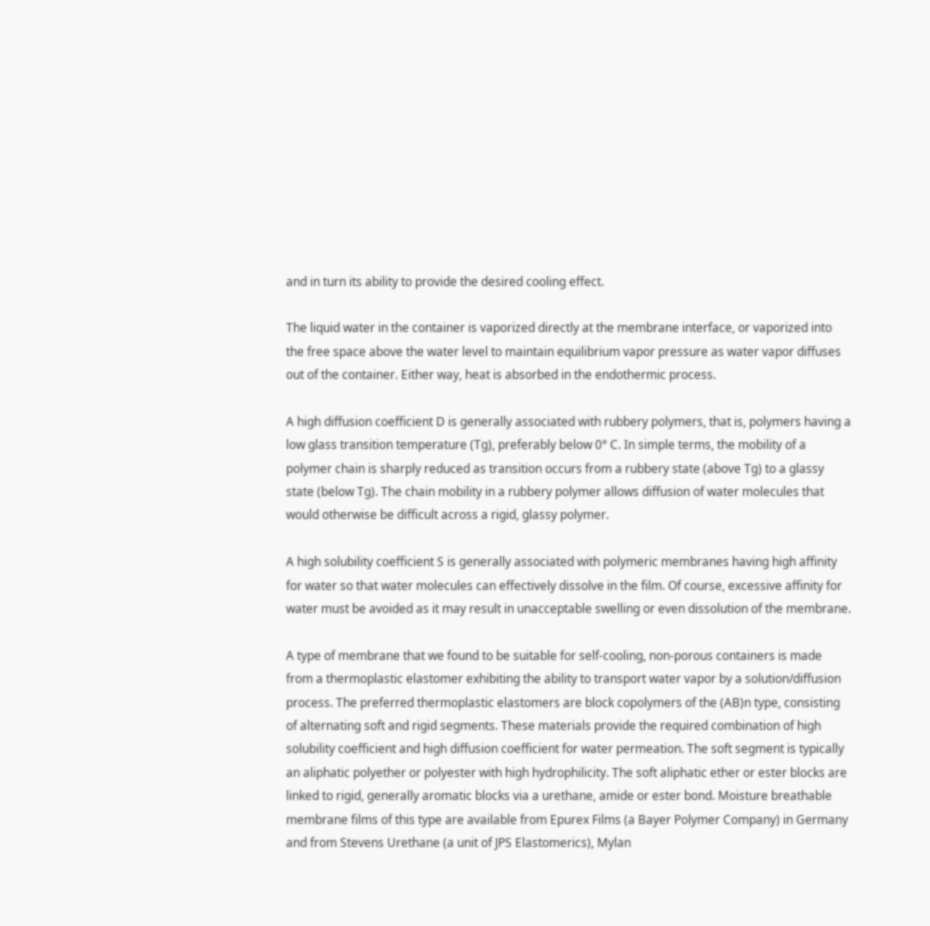and in turn its ability to provide the desired cooling effect.

The liquid water in the container is vaporized directly at the membrane interface, or vaporized into the free space above the water level to maintain equilibrium vapor pressure as water vapor diffuses out of the container. Either way, heat is absorbed in the endothermic process.

A high diffusion coefficient D is generally associated with rubbery polymers, that is, polymers having a low glass transition temperature (Tg), preferably below 0° C. In simple terms, the mobility of a polymer chain is sharply reduced as transition occurs from a rubbery state (above Tg) to a glassy state (below Tg). The chain mobility in a rubbery polymer allows diffusion of water molecules that would otherwise be difficult across a rigid, glassy polymer.

A high solubility coefficient S is generally associated with polymeric membranes having high affinity for water so that water molecules can effectively dissolve in the film. Of course, excessive affinity for water must be avoided as it may result in unacceptable swelling or even dissolution of the membrane.

A type of membrane that we found to be suitable for self-cooling, non-porous containers is made from a thermoplastic elastomer exhibiting the ability to transport water vapor by a solution/diffusion process. The preferred thermoplastic elastomers are block copolymers of the (AB)n type, consisting of alternating soft and rigid segments. These materials provide the required combination of high solubility coefficient and high diffusion coefficient for water permeation. The soft segment is typically an aliphatic polyether or polyester with high hydrophilicity. The soft aliphatic ether or ester blocks are linked to rigid, generally aromatic blocks via a urethane, amide or ester bond. Moisture breathable membrane films of this type are available from Epurex Films (a Bayer Polymer Company) in Germany and from Stevens Urethane (a unit of JPS Elastomerics), Mylan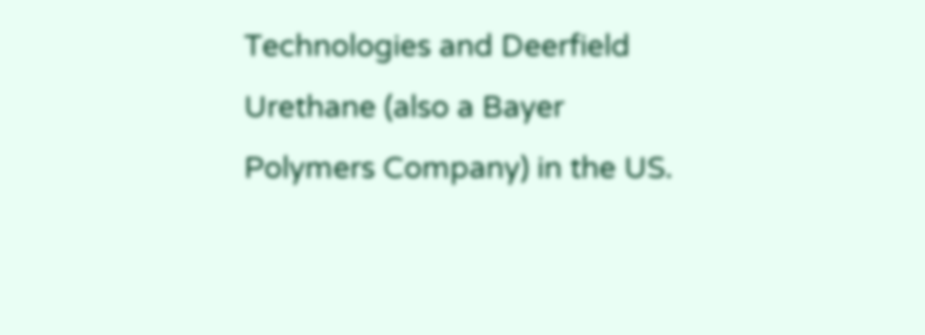Technologies and Deerfield Urethane (also a Bayer Polymers Company) in the US.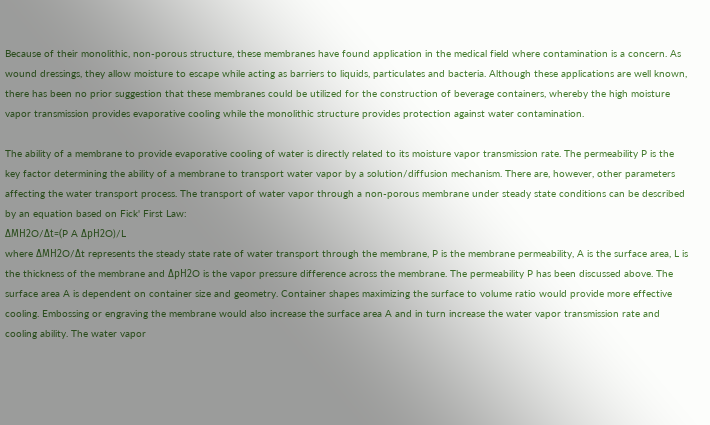Because of their monolithic, non-porous structure, these membranes have found application in the medical field where contamination is a concern. As wound dressings, they allow moisture to escape while acting as barriers to liquids, particulates and bacteria. Although these applications are well known, there has been no prior suggestion that these membranes could be utilized for the construction of beverage containers, whereby the high moisture vapor transmission provides evaporative cooling while the monolithic structure provides protection against water contamination.

The ability of a membrane to provide evaporative cooling of water is directly related to its moisture vapor transmission rate. The permeability P is the key factor determining the ability of a membrane to transport water vapor by a solution/diffusion mechanism. There are, however, other parameters affecting the water transport process. The transport of water vapor through a non-porous membrane under steady state conditions can be described by an equation based on Fick' First Law:
ΔMH2O/Δt=(P A ΔpH2O)/L
where ΔMH2O/Δt represents the steady state rate of water transport through the membrane, P is the membrane permeability, A is the surface area, L is the thickness of the membrane and ΔpH2O is the vapor pressure difference across the membrane. The permeability P has been discussed above. The surface area A is dependent on container size and geometry. Container shapes maximizing the surface to volume ratio would provide more effective cooling. Embossing or engraving the membrane would also increase the surface area A and in turn increase the water vapor transmission rate and cooling ability. The water vapor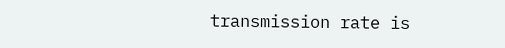transmission rate is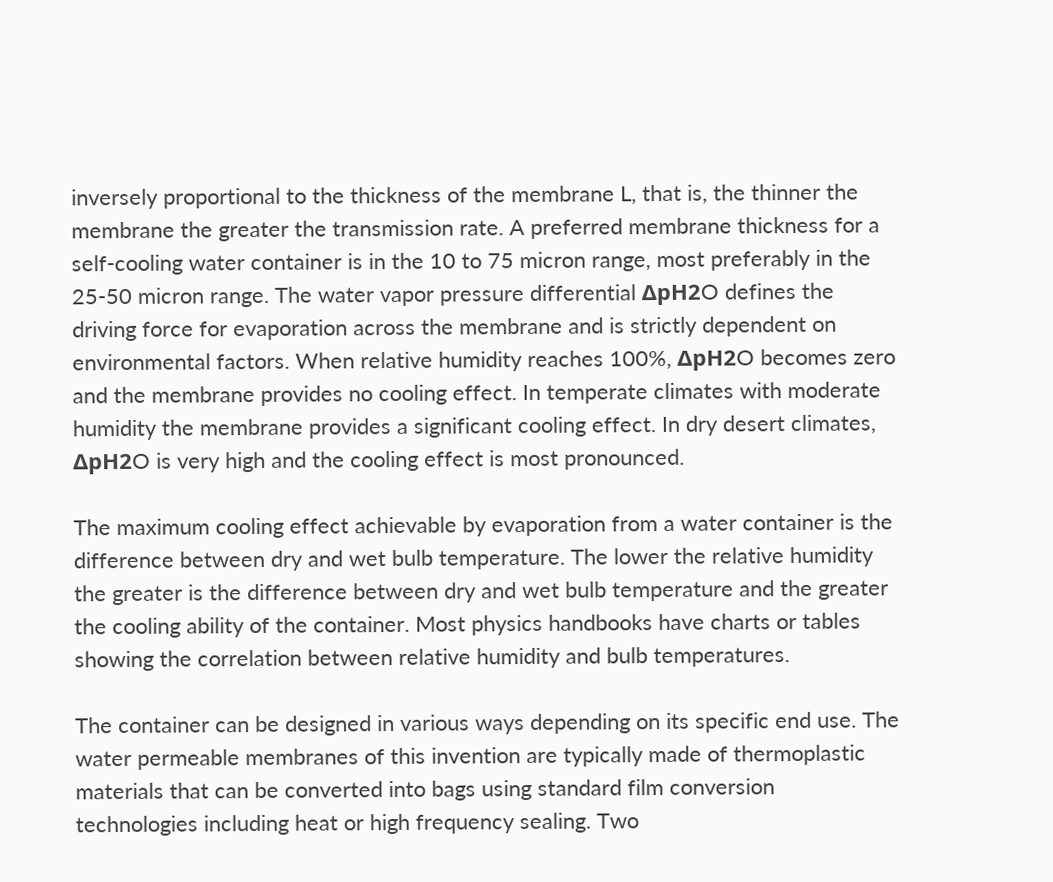inversely proportional to the thickness of the membrane L, that is, the thinner the membrane the greater the transmission rate. A preferred membrane thickness for a self-cooling water container is in the 10 to 75 micron range, most preferably in the 25-50 micron range. The water vapor pressure differential ΔpH2O defines the driving force for evaporation across the membrane and is strictly dependent on environmental factors. When relative humidity reaches 100%, ΔpH2O becomes zero and the membrane provides no cooling effect. In temperate climates with moderate humidity the membrane provides a significant cooling effect. In dry desert climates, ΔpH2O is very high and the cooling effect is most pronounced.

The maximum cooling effect achievable by evaporation from a water container is the difference between dry and wet bulb temperature. The lower the relative humidity the greater is the difference between dry and wet bulb temperature and the greater the cooling ability of the container. Most physics handbooks have charts or tables showing the correlation between relative humidity and bulb temperatures.

The container can be designed in various ways depending on its specific end use. The water permeable membranes of this invention are typically made of thermoplastic materials that can be converted into bags using standard film conversion technologies including heat or high frequency sealing. Two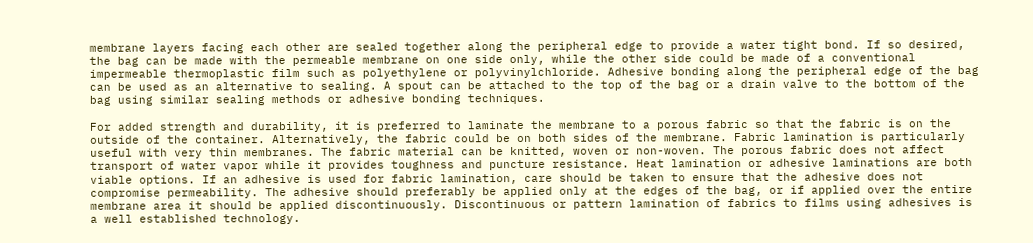membrane layers facing each other are sealed together along the peripheral edge to provide a water tight bond. If so desired, the bag can be made with the permeable membrane on one side only, while the other side could be made of a conventional impermeable thermoplastic film such as polyethylene or polyvinylchloride. Adhesive bonding along the peripheral edge of the bag can be used as an alternative to sealing. A spout can be attached to the top of the bag or a drain valve to the bottom of the bag using similar sealing methods or adhesive bonding techniques.

For added strength and durability, it is preferred to laminate the membrane to a porous fabric so that the fabric is on the outside of the container. Alternatively, the fabric could be on both sides of the membrane. Fabric lamination is particularly useful with very thin membranes. The fabric material can be knitted, woven or non-woven. The porous fabric does not affect transport of water vapor while it provides toughness and puncture resistance. Heat lamination or adhesive laminations are both viable options. If an adhesive is used for fabric lamination, care should be taken to ensure that the adhesive does not compromise permeability. The adhesive should preferably be applied only at the edges of the bag, or if applied over the entire membrane area it should be applied discontinuously. Discontinuous or pattern lamination of fabrics to films using adhesives is a well established technology.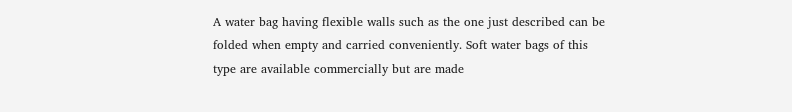A water bag having flexible walls such as the one just described can be folded when empty and carried conveniently. Soft water bags of this type are available commercially but are made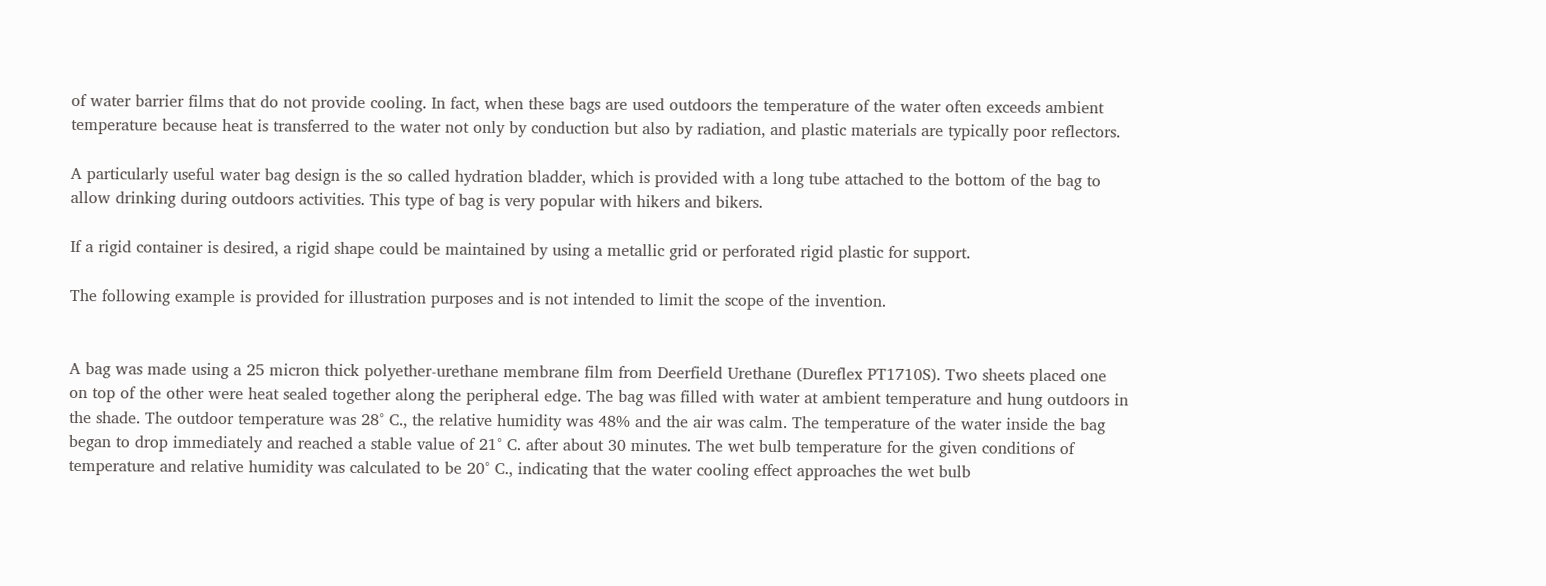of water barrier films that do not provide cooling. In fact, when these bags are used outdoors the temperature of the water often exceeds ambient temperature because heat is transferred to the water not only by conduction but also by radiation, and plastic materials are typically poor reflectors.

A particularly useful water bag design is the so called hydration bladder, which is provided with a long tube attached to the bottom of the bag to allow drinking during outdoors activities. This type of bag is very popular with hikers and bikers.

If a rigid container is desired, a rigid shape could be maintained by using a metallic grid or perforated rigid plastic for support.

The following example is provided for illustration purposes and is not intended to limit the scope of the invention.


A bag was made using a 25 micron thick polyether-urethane membrane film from Deerfield Urethane (Dureflex PT1710S). Two sheets placed one on top of the other were heat sealed together along the peripheral edge. The bag was filled with water at ambient temperature and hung outdoors in the shade. The outdoor temperature was 28° C., the relative humidity was 48% and the air was calm. The temperature of the water inside the bag began to drop immediately and reached a stable value of 21° C. after about 30 minutes. The wet bulb temperature for the given conditions of temperature and relative humidity was calculated to be 20° C., indicating that the water cooling effect approaches the wet bulb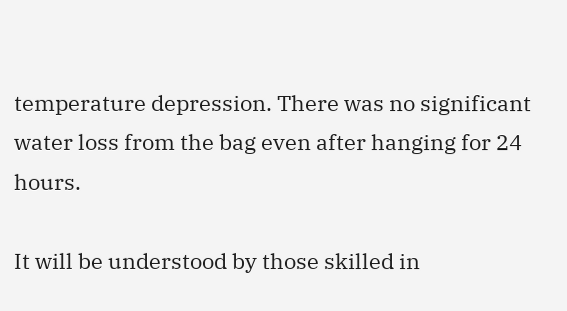temperature depression. There was no significant water loss from the bag even after hanging for 24 hours.

It will be understood by those skilled in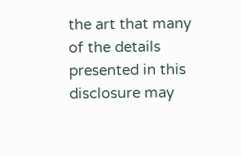the art that many of the details presented in this disclosure may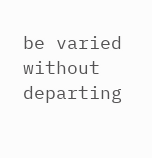be varied without departing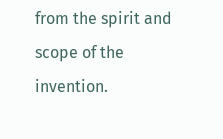from the spirit and scope of the invention.